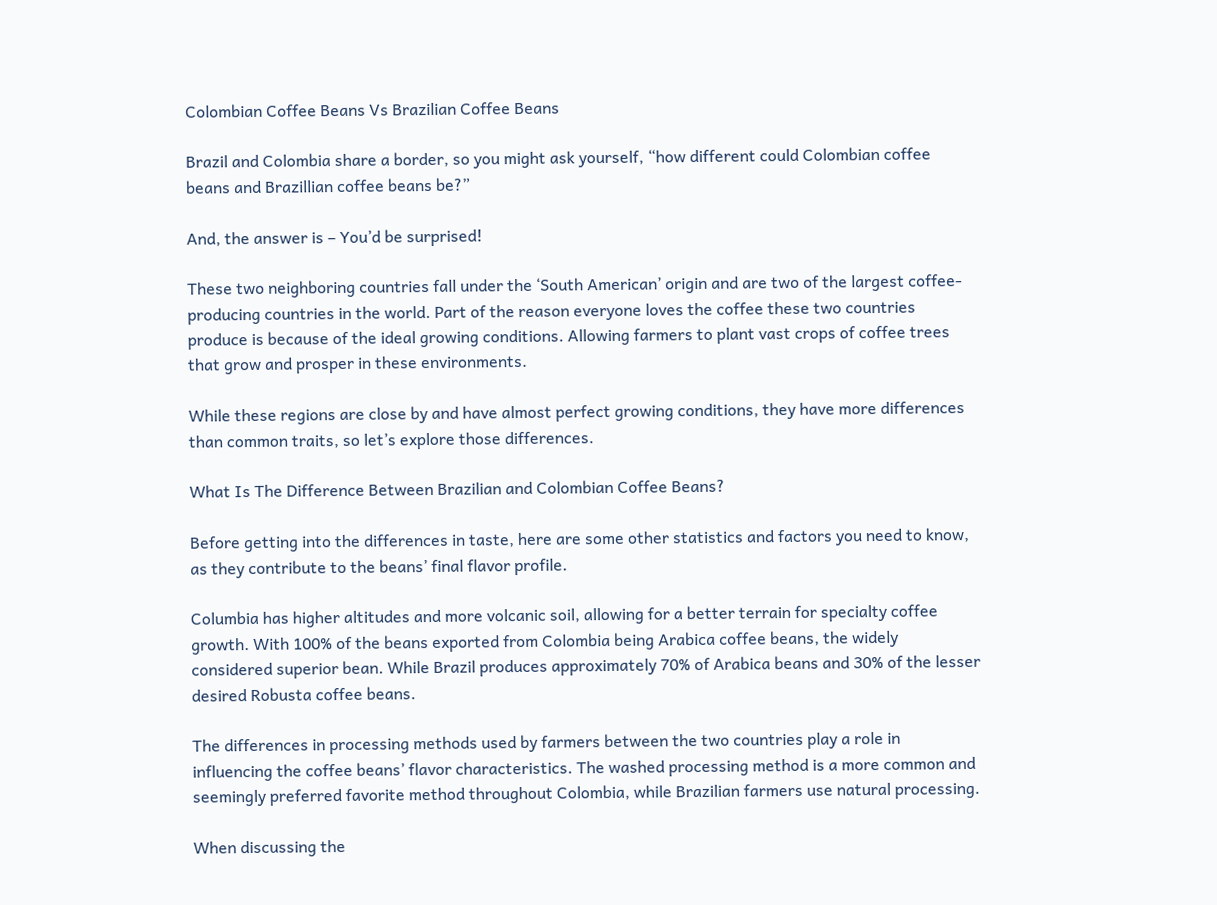Colombian Coffee Beans Vs Brazilian Coffee Beans

Brazil and Colombia share a border, so you might ask yourself, “how different could Colombian coffee beans and Brazillian coffee beans be?”

And, the answer is – You’d be surprised!

These two neighboring countries fall under the ‘South American’ origin and are two of the largest coffee-producing countries in the world. Part of the reason everyone loves the coffee these two countries produce is because of the ideal growing conditions. Allowing farmers to plant vast crops of coffee trees that grow and prosper in these environments.

While these regions are close by and have almost perfect growing conditions, they have more differences than common traits, so let’s explore those differences.

What Is The Difference Between Brazilian and Colombian Coffee Beans?

Before getting into the differences in taste, here are some other statistics and factors you need to know, as they contribute to the beans’ final flavor profile.

Columbia has higher altitudes and more volcanic soil, allowing for a better terrain for specialty coffee growth. With 100% of the beans exported from Colombia being Arabica coffee beans, the widely considered superior bean. While Brazil produces approximately 70% of Arabica beans and 30% of the lesser desired Robusta coffee beans.

The differences in processing methods used by farmers between the two countries play a role in influencing the coffee beans’ flavor characteristics. The washed processing method is a more common and seemingly preferred favorite method throughout Colombia, while Brazilian farmers use natural processing.

When discussing the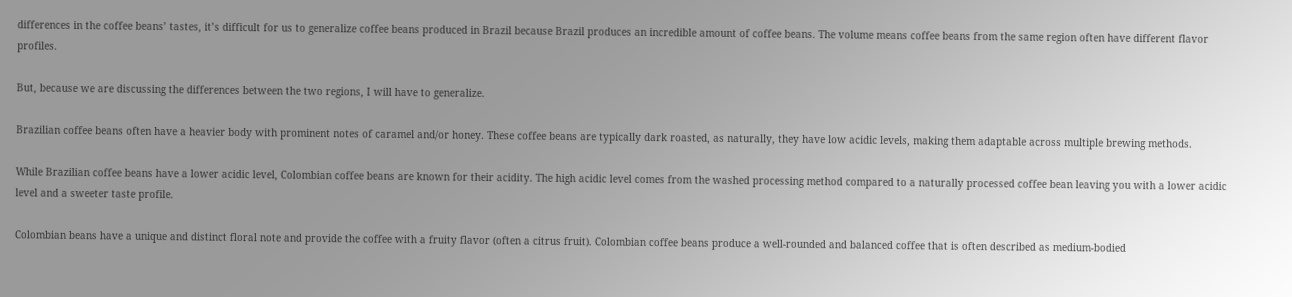differences in the coffee beans’ tastes, it’s difficult for us to generalize coffee beans produced in Brazil because Brazil produces an incredible amount of coffee beans. The volume means coffee beans from the same region often have different flavor profiles.

But, because we are discussing the differences between the two regions, I will have to generalize.

Brazilian coffee beans often have a heavier body with prominent notes of caramel and/or honey. These coffee beans are typically dark roasted, as naturally, they have low acidic levels, making them adaptable across multiple brewing methods.

While Brazilian coffee beans have a lower acidic level, Colombian coffee beans are known for their acidity. The high acidic level comes from the washed processing method compared to a naturally processed coffee bean leaving you with a lower acidic level and a sweeter taste profile.

Colombian beans have a unique and distinct floral note and provide the coffee with a fruity flavor (often a citrus fruit). Colombian coffee beans produce a well-rounded and balanced coffee that is often described as medium-bodied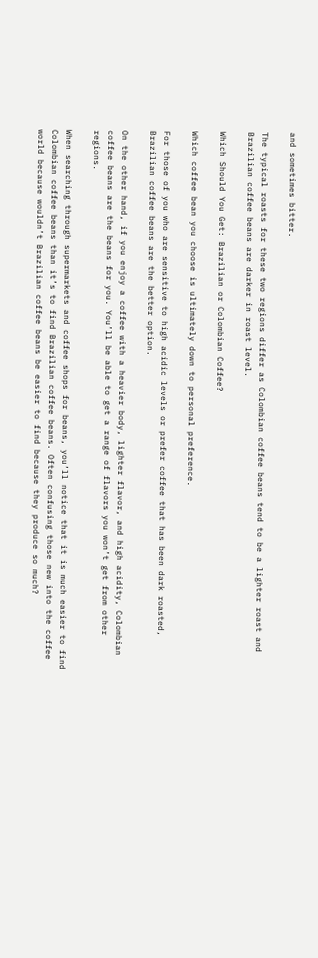and sometimes bitter.

The typical roasts for these two regions differ as Colombian coffee beans tend to be a lighter roast and Brazilian coffee beans are darker in roast level.

Which Should You Get: Brazilian or Colombian Coffee?

Which coffee bean you choose is ultimately down to personal preference.

For those of you who are sensitive to high acidic levels or prefer coffee that has been dark roasted, Brazilian coffee beans are the better option.

On the other hand, if you enjoy a coffee with a heavier body, lighter flavor, and high acidity, Colombian coffee beans are the beans for you. You’ll be able to get a range of flavors you won’t get from other regions.

When searching through supermarkets and coffee shops for beans, you’ll notice that it is much easier to find Colombian coffee beans than it’s to find Brazilian coffee beans. Often confusing those new into the coffee world because wouldn’t Brazilian coffee beans be easier to find because they produce so much?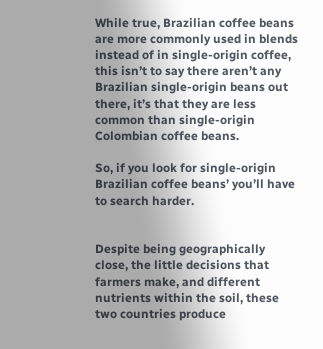While true, Brazilian coffee beans are more commonly used in blends instead of in single-origin coffee, this isn’t to say there aren’t any Brazilian single-origin beans out there, it’s that they are less common than single-origin Colombian coffee beans.

So, if you look for single-origin Brazilian coffee beans’ you’ll have to search harder.


Despite being geographically close, the little decisions that farmers make, and different nutrients within the soil, these two countries produce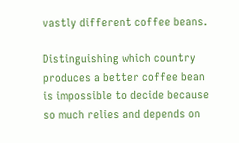vastly different coffee beans.

Distinguishing which country produces a better coffee bean is impossible to decide because so much relies and depends on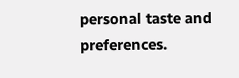personal taste and preferences.